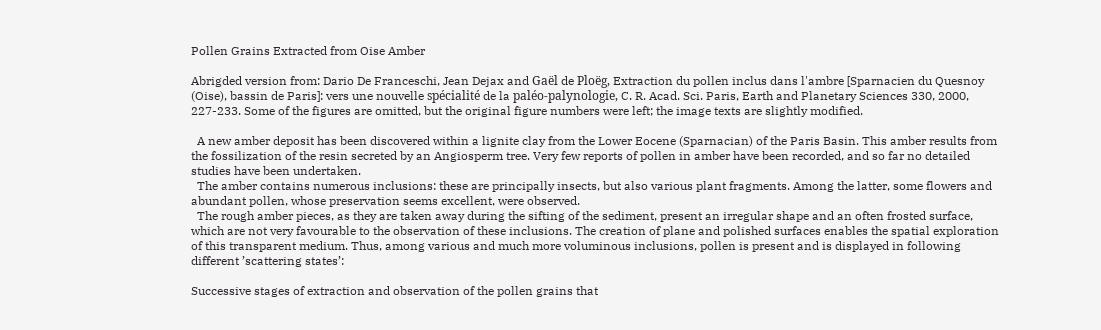Pollen Grains Extracted from Oise Amber

Abrigded version from: Dario De Franceschi, Jean Dejax and Gaël de Ploëg, Extraction du pollen inclus dans l'ambre [Sparnacien du Quesnoy (Oise), bassin de Paris]: vers une nouvelle spécialité de la paléo-palynologie, C. R. Acad. Sci. Paris, Earth and Planetary Sciences 330, 2000, 227-233. Some of the figures are omitted, but the original figure numbers were left; the image texts are slightly modified.

  A new amber deposit has been discovered within a lignite clay from the Lower Eocene (Sparnacian) of the Paris Basin. This amber results from the fossilization of the resin secreted by an Angiosperm tree. Very few reports of pollen in amber have been recorded, and so far no detailed studies have been undertaken.
  The amber contains numerous inclusions: these are principally insects, but also various plant fragments. Among the latter, some flowers and abundant pollen, whose preservation seems excellent, were observed.
  The rough amber pieces, as they are taken away during the sifting of the sediment, present an irregular shape and an often frosted surface, which are not very favourable to the observation of these inclusions. The creation of plane and polished surfaces enables the spatial exploration of this transparent medium. Thus, among various and much more voluminous inclusions, pollen is present and is displayed in following different ’scattering states’:

Successive stages of extraction and observation of the pollen grains that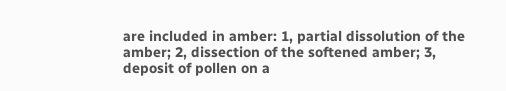are included in amber: 1, partial dissolution of the amber; 2, dissection of the softened amber; 3, deposit of pollen on a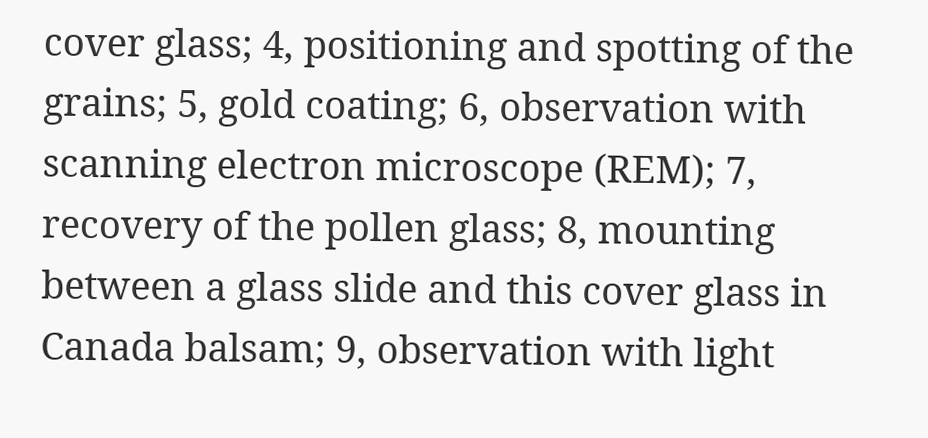cover glass; 4, positioning and spotting of the grains; 5, gold coating; 6, observation with scanning electron microscope (REM); 7, recovery of the pollen glass; 8, mounting between a glass slide and this cover glass in Canada balsam; 9, observation with light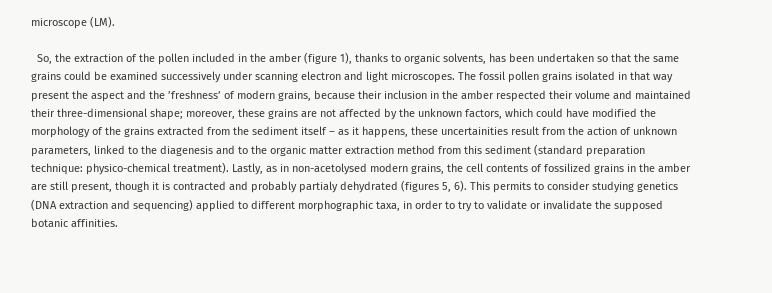microscope (LM).

  So, the extraction of the pollen included in the amber (figure 1), thanks to organic solvents, has been undertaken so that the same grains could be examined successively under scanning electron and light microscopes. The fossil pollen grains isolated in that way present the aspect and the ’freshness’ of modern grains, because their inclusion in the amber respected their volume and maintained their three-dimensional shape; moreover, these grains are not affected by the unknown factors, which could have modified the morphology of the grains extracted from the sediment itself – as it happens, these uncertainities result from the action of unknown parameters, linked to the diagenesis and to the organic matter extraction method from this sediment (standard preparation technique: physico-chemical treatment). Lastly, as in non-acetolysed modern grains, the cell contents of fossilized grains in the amber are still present, though it is contracted and probably partialy dehydrated (figures 5, 6). This permits to consider studying genetics (DNA extraction and sequencing) applied to different morphographic taxa, in order to try to validate or invalidate the supposed botanic affinities.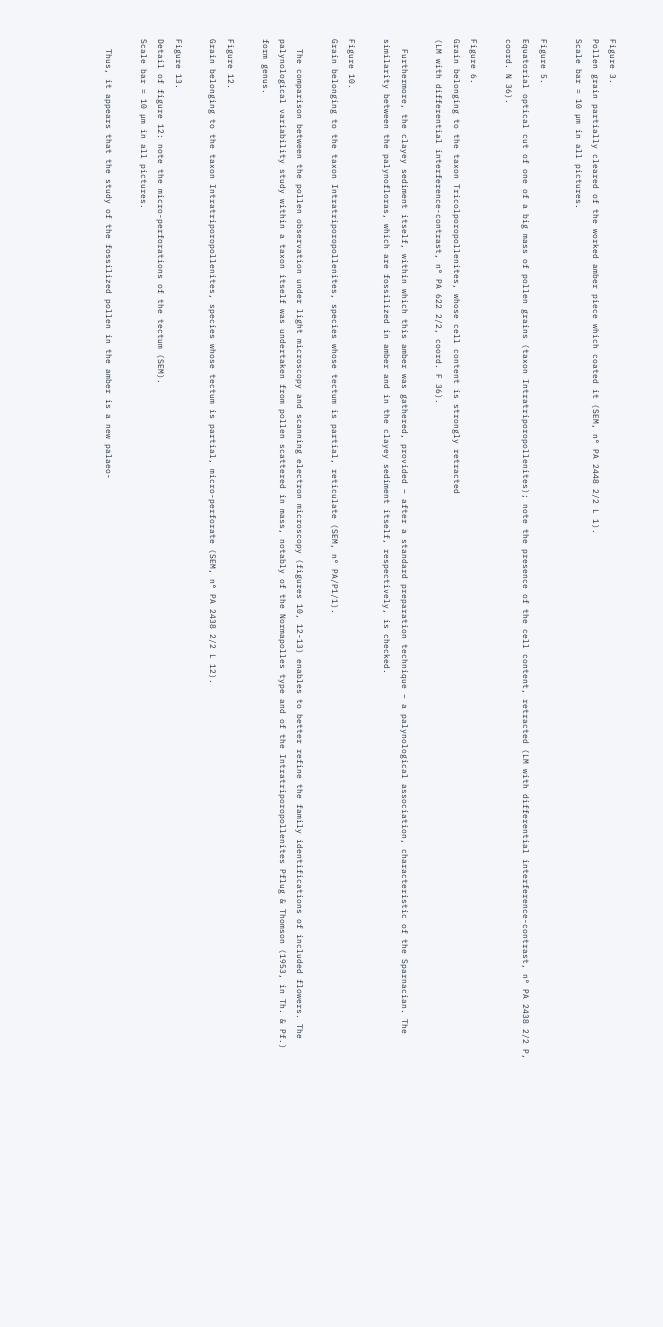Figure 3.
Pollen grain partially cleared of the worked amber piece which coated it (SEM, n° PA 2448 2/2 L 1).
Scale bar = 10 µm in all pictures.

Figure 5.
Equatorial optical cut of one of a big mass of pollen grains (taxon Intratriporopollenites); note the presence of the cell content, retracted (LM with differential interference-contrast, n° PA 2438 2/2 P, coord. N 36).

Figure 6.
Grain belonging to the taxon Tricolporopollenites, whose cell content is strongly retracted
(LM with differential interference-contrast, n° PA 622 2/2, coord. F 36).

  Furthermore, the clayey sediment itself, within which this amber was gathered, provided – after a standard preparation technique – a palynological association, characteristic of the Sparnacian. The similarity between the palynofloras, which are fossilized in amber and in the clayey sediment itself, respectively, is checked.

Figure 10.
Grain belonging to the taxon Intratriporopollenites, species whose tectum is partial, reticulate (SEM, n° PA/P1/1).

  The comparison between the pollen observation under light microscopy and scanning electron microscopy (figures 10, 12-13) enables to better refine the family identifications of included flowers. The palynological variability study within a taxon itself was undertaken from pollen scattered in mass, notably of the Normapolles type and of the Intratriporopollenites Pflug & Thomson (1953, in Th. & Pf.) form genus.

Figure 12.
Grain belonging to the taxon Intratriporopollenites, species whose tectum is partial, micro-perforate (SEM, n° PA 2438 2/2 L 12).

Figure 13.
Detail of figure 12: note the micro-perforations of the tectum (SEM).
Scale bar = 10 µm in all pictures.

  Thus, it appears that the study of the fossilized pollen in the amber is a new palaeo-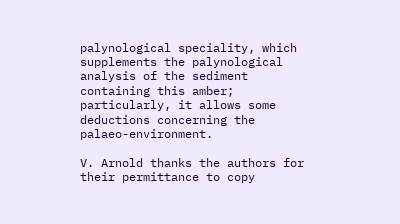palynological speciality, which supplements the palynological analysis of the sediment containing this amber; particularly, it allows some deductions concerning the palaeo-environment.

V. Arnold thanks the authors for their permittance to copy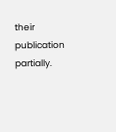their publication partially.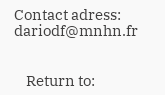Contact adress: dariodf@mnhn.fr


    Return to: